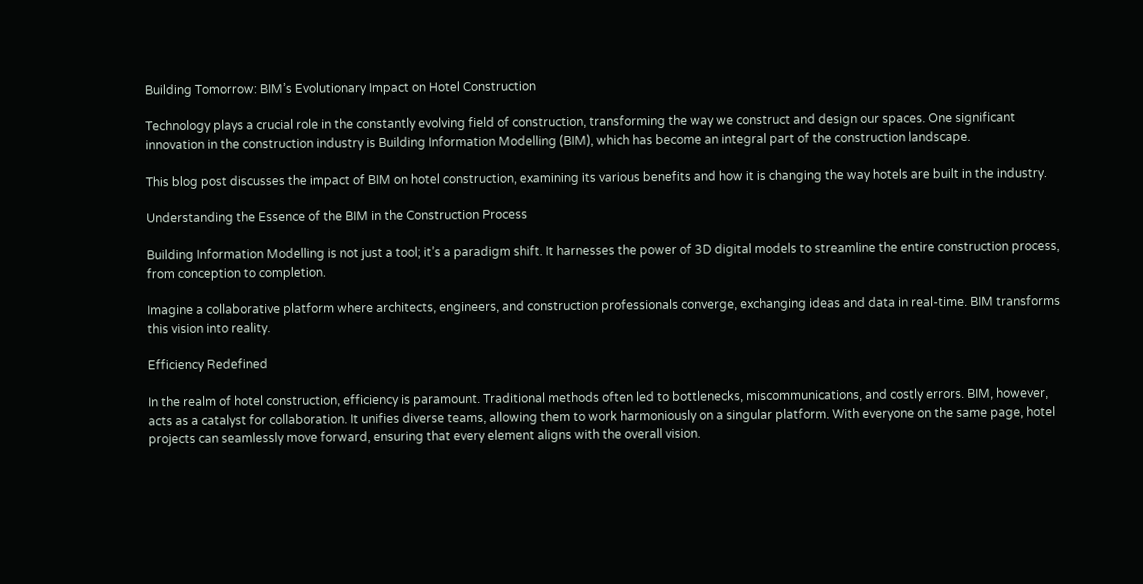Building Tomorrow: BIM’s Evolutionary Impact on Hotel Construction

Technology plays a crucial role in the constantly evolving field of construction, transforming the way we construct and design our spaces. One significant innovation in the construction industry is Building Information Modelling (BIM), which has become an integral part of the construction landscape.

This blog post discusses the impact of BIM on hotel construction, examining its various benefits and how it is changing the way hotels are built in the industry.

Understanding the Essence of the BIM in the Construction Process

Building Information Modelling is not just a tool; it’s a paradigm shift. It harnesses the power of 3D digital models to streamline the entire construction process, from conception to completion.

Imagine a collaborative platform where architects, engineers, and construction professionals converge, exchanging ideas and data in real-time. BIM transforms this vision into reality.

Efficiency Redefined

In the realm of hotel construction, efficiency is paramount. Traditional methods often led to bottlenecks, miscommunications, and costly errors. BIM, however, acts as a catalyst for collaboration. It unifies diverse teams, allowing them to work harmoniously on a singular platform. With everyone on the same page, hotel projects can seamlessly move forward, ensuring that every element aligns with the overall vision.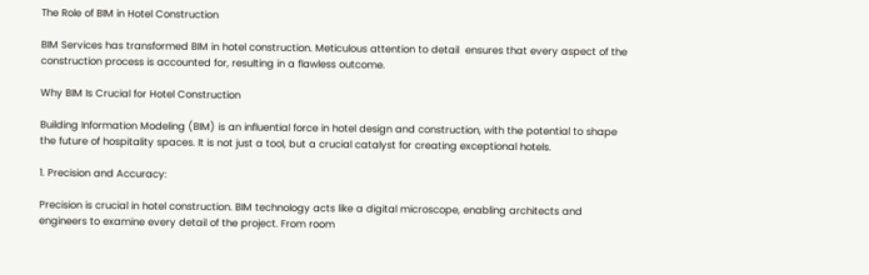The Role of BIM in Hotel Construction

BIM Services has transformed BIM in hotel construction. Meticulous attention to detail  ensures that every aspect of the construction process is accounted for, resulting in a flawless outcome.

Why BIM Is Crucial for Hotel Construction

Building Information Modeling (BIM) is an influential force in hotel design and construction, with the potential to shape the future of hospitality spaces. It is not just a tool, but a crucial catalyst for creating exceptional hotels.

1. Precision and Accuracy:

Precision is crucial in hotel construction. BIM technology acts like a digital microscope, enabling architects and engineers to examine every detail of the project. From room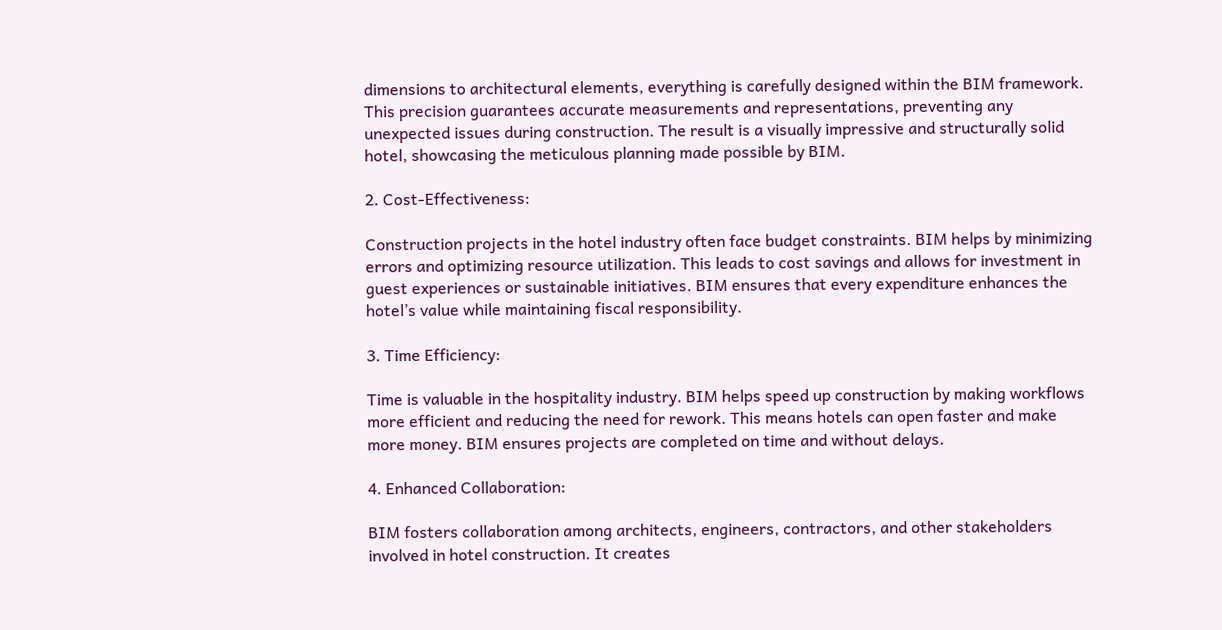dimensions to architectural elements, everything is carefully designed within the BIM framework. This precision guarantees accurate measurements and representations, preventing any unexpected issues during construction. The result is a visually impressive and structurally solid hotel, showcasing the meticulous planning made possible by BIM.

2. Cost-Effectiveness:

Construction projects in the hotel industry often face budget constraints. BIM helps by minimizing errors and optimizing resource utilization. This leads to cost savings and allows for investment in guest experiences or sustainable initiatives. BIM ensures that every expenditure enhances the hotel’s value while maintaining fiscal responsibility.

3. Time Efficiency:

Time is valuable in the hospitality industry. BIM helps speed up construction by making workflows more efficient and reducing the need for rework. This means hotels can open faster and make more money. BIM ensures projects are completed on time and without delays.

4. Enhanced Collaboration:

BIM fosters collaboration among architects, engineers, contractors, and other stakeholders involved in hotel construction. It creates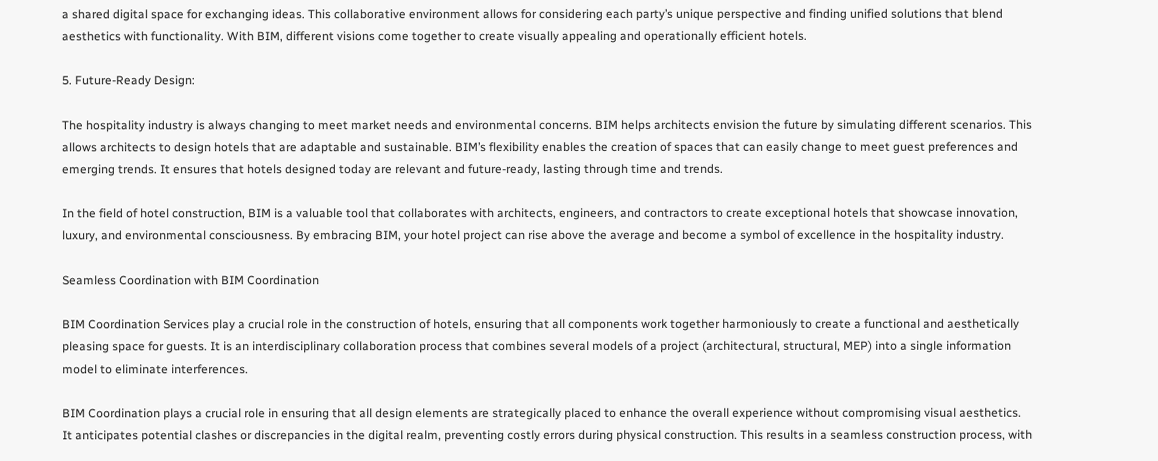a shared digital space for exchanging ideas. This collaborative environment allows for considering each party’s unique perspective and finding unified solutions that blend aesthetics with functionality. With BIM, different visions come together to create visually appealing and operationally efficient hotels.

5. Future-Ready Design:

The hospitality industry is always changing to meet market needs and environmental concerns. BIM helps architects envision the future by simulating different scenarios. This allows architects to design hotels that are adaptable and sustainable. BIM’s flexibility enables the creation of spaces that can easily change to meet guest preferences and emerging trends. It ensures that hotels designed today are relevant and future-ready, lasting through time and trends.

In the field of hotel construction, BIM is a valuable tool that collaborates with architects, engineers, and contractors to create exceptional hotels that showcase innovation, luxury, and environmental consciousness. By embracing BIM, your hotel project can rise above the average and become a symbol of excellence in the hospitality industry.

Seamless Coordination with BIM Coordination

BIM Coordination Services play a crucial role in the construction of hotels, ensuring that all components work together harmoniously to create a functional and aesthetically pleasing space for guests. It is an interdisciplinary collaboration process that combines several models of a project (architectural, structural, MEP) into a single information model to eliminate interferences.

BIM Coordination plays a crucial role in ensuring that all design elements are strategically placed to enhance the overall experience without compromising visual aesthetics. It anticipates potential clashes or discrepancies in the digital realm, preventing costly errors during physical construction. This results in a seamless construction process, with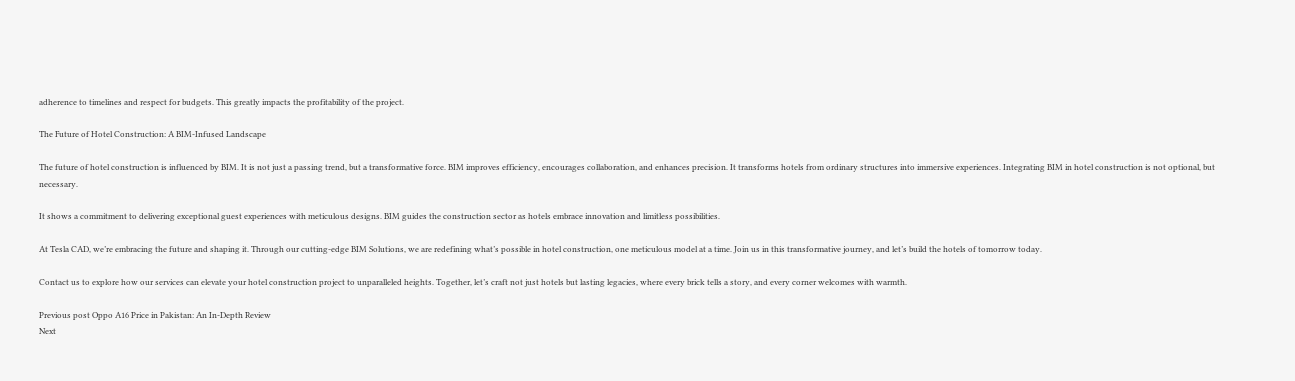adherence to timelines and respect for budgets. This greatly impacts the profitability of the project.

The Future of Hotel Construction: A BIM-Infused Landscape

The future of hotel construction is influenced by BIM. It is not just a passing trend, but a transformative force. BIM improves efficiency, encourages collaboration, and enhances precision. It transforms hotels from ordinary structures into immersive experiences. Integrating BIM in hotel construction is not optional, but necessary.

It shows a commitment to delivering exceptional guest experiences with meticulous designs. BIM guides the construction sector as hotels embrace innovation and limitless possibilities.

At Tesla CAD, we’re embracing the future and shaping it. Through our cutting-edge BIM Solutions, we are redefining what’s possible in hotel construction, one meticulous model at a time. Join us in this transformative journey, and let’s build the hotels of tomorrow today.

Contact us to explore how our services can elevate your hotel construction project to unparalleled heights. Together, let’s craft not just hotels but lasting legacies, where every brick tells a story, and every corner welcomes with warmth.

Previous post Oppo A16 Price in Pakistan: An In-Depth Review
Next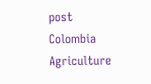post Colombia Agriculture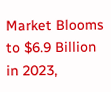Market Blooms to $6.9 Billion in 2023,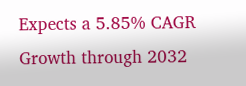Expects a 5.85% CAGR Growth through 2032